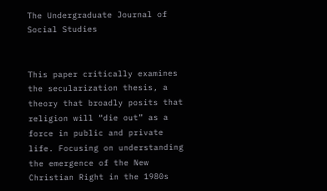The Undergraduate Journal of Social Studies


This paper critically examines the secularization thesis, a theory that broadly posits that religion will “die out” as a force in public and private life. Focusing on understanding the emergence of the New Christian Right in the 1980s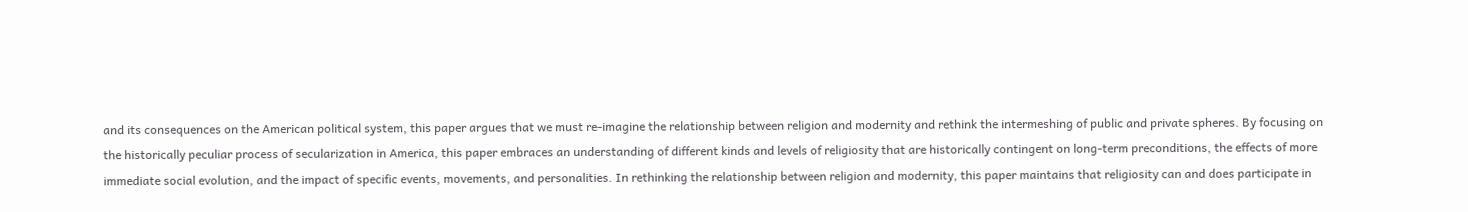and its consequences on the American political system, this paper argues that we must re-imagine the relationship between religion and modernity and rethink the intermeshing of public and private spheres. By focusing on the historically peculiar process of secularization in America, this paper embraces an understanding of different kinds and levels of religiosity that are historically contingent on long-term preconditions, the effects of more immediate social evolution, and the impact of specific events, movements, and personalities. In rethinking the relationship between religion and modernity, this paper maintains that religiosity can and does participate in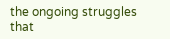the ongoing struggles that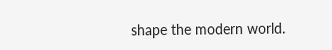shape the modern world.